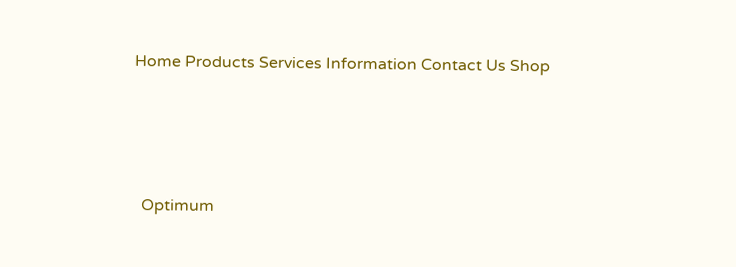Home Products Services Information Contact Us Shop




  Optimum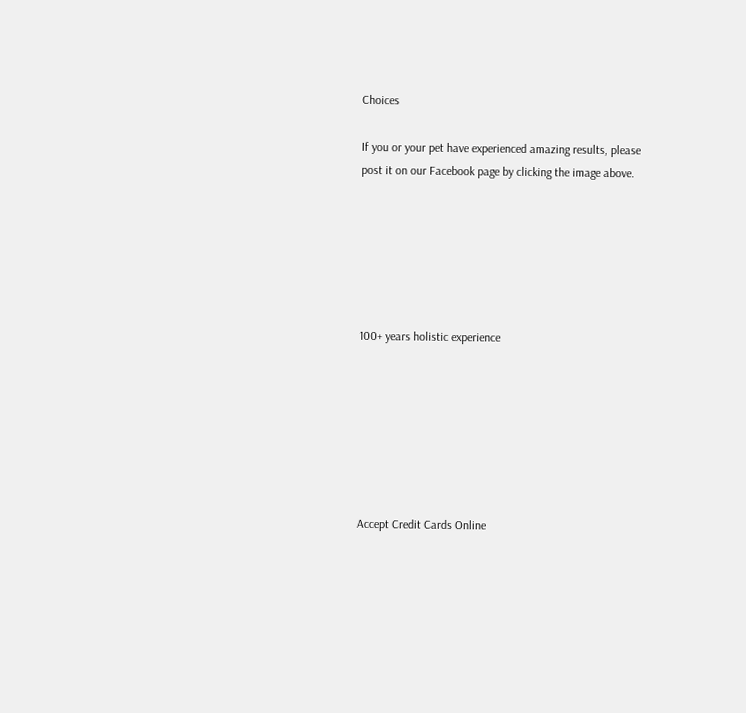Choices

If you or your pet have experienced amazing results, please post it on our Facebook page by clicking the image above.






100+ years holistic experience







Accept Credit Cards Online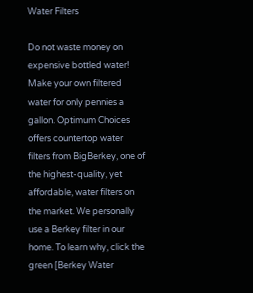Water Filters

Do not waste money on expensive bottled water! Make your own filtered water for only pennies a gallon. Optimum Choices offers countertop water filters from BigBerkey, one of the highest-quality, yet affordable, water filters on the market. We personally use a Berkey filter in our home. To learn why, click the green [Berkey Water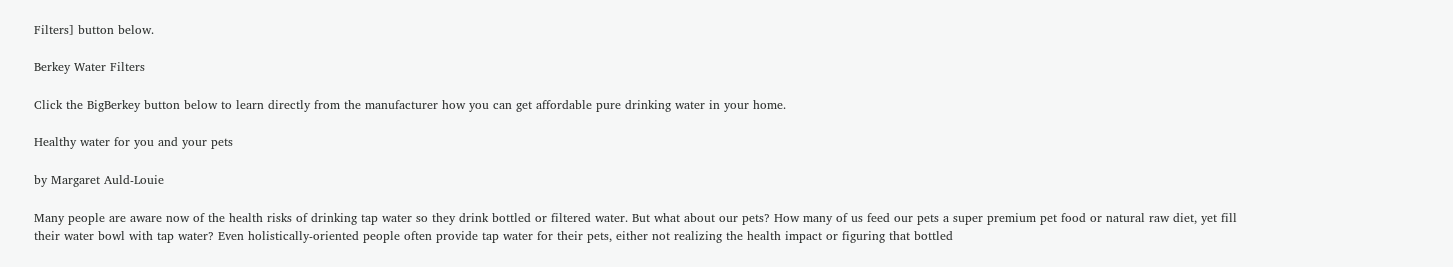Filters] button below.

Berkey Water Filters

Click the BigBerkey button below to learn directly from the manufacturer how you can get affordable pure drinking water in your home.

Healthy water for you and your pets

by Margaret Auld-Louie

Many people are aware now of the health risks of drinking tap water so they drink bottled or filtered water. But what about our pets? How many of us feed our pets a super premium pet food or natural raw diet, yet fill their water bowl with tap water? Even holistically-oriented people often provide tap water for their pets, either not realizing the health impact or figuring that bottled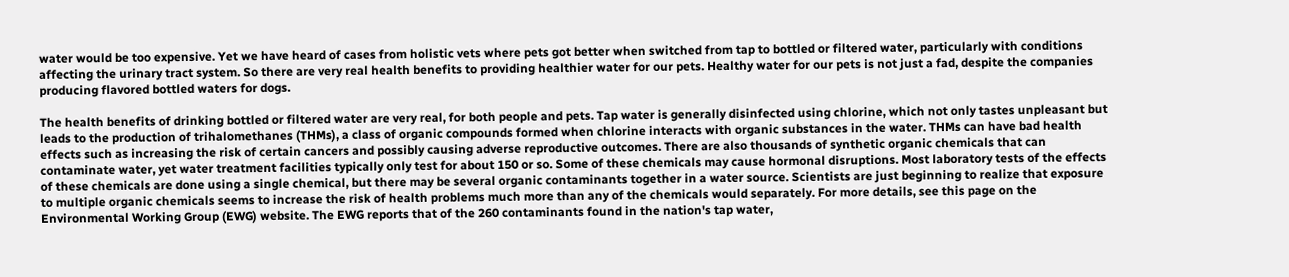water would be too expensive. Yet we have heard of cases from holistic vets where pets got better when switched from tap to bottled or filtered water, particularly with conditions affecting the urinary tract system. So there are very real health benefits to providing healthier water for our pets. Healthy water for our pets is not just a fad, despite the companies producing flavored bottled waters for dogs.

The health benefits of drinking bottled or filtered water are very real, for both people and pets. Tap water is generally disinfected using chlorine, which not only tastes unpleasant but leads to the production of trihalomethanes (THMs), a class of organic compounds formed when chlorine interacts with organic substances in the water. THMs can have bad health effects such as increasing the risk of certain cancers and possibly causing adverse reproductive outcomes. There are also thousands of synthetic organic chemicals that can contaminate water, yet water treatment facilities typically only test for about 150 or so. Some of these chemicals may cause hormonal disruptions. Most laboratory tests of the effects of these chemicals are done using a single chemical, but there may be several organic contaminants together in a water source. Scientists are just beginning to realize that exposure to multiple organic chemicals seems to increase the risk of health problems much more than any of the chemicals would separately. For more details, see this page on the Environmental Working Group (EWG) website. The EWG reports that of the 260 contaminants found in the nation's tap water,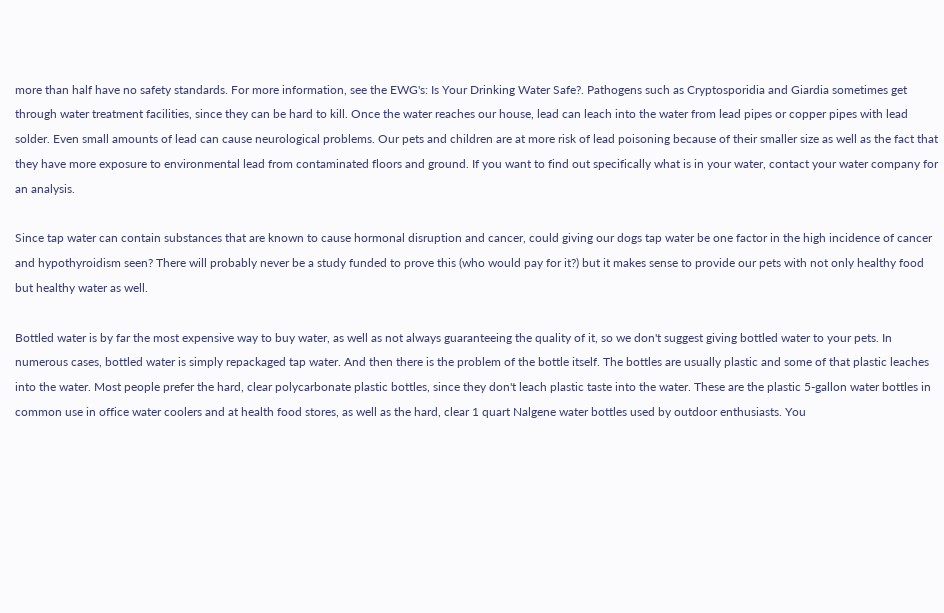more than half have no safety standards. For more information, see the EWG's: Is Your Drinking Water Safe?. Pathogens such as Cryptosporidia and Giardia sometimes get through water treatment facilities, since they can be hard to kill. Once the water reaches our house, lead can leach into the water from lead pipes or copper pipes with lead solder. Even small amounts of lead can cause neurological problems. Our pets and children are at more risk of lead poisoning because of their smaller size as well as the fact that they have more exposure to environmental lead from contaminated floors and ground. If you want to find out specifically what is in your water, contact your water company for an analysis.

Since tap water can contain substances that are known to cause hormonal disruption and cancer, could giving our dogs tap water be one factor in the high incidence of cancer and hypothyroidism seen? There will probably never be a study funded to prove this (who would pay for it?) but it makes sense to provide our pets with not only healthy food but healthy water as well.

Bottled water is by far the most expensive way to buy water, as well as not always guaranteeing the quality of it, so we don't suggest giving bottled water to your pets. In numerous cases, bottled water is simply repackaged tap water. And then there is the problem of the bottle itself. The bottles are usually plastic and some of that plastic leaches into the water. Most people prefer the hard, clear polycarbonate plastic bottles, since they don't leach plastic taste into the water. These are the plastic 5-gallon water bottles in common use in office water coolers and at health food stores, as well as the hard, clear 1 quart Nalgene water bottles used by outdoor enthusiasts. You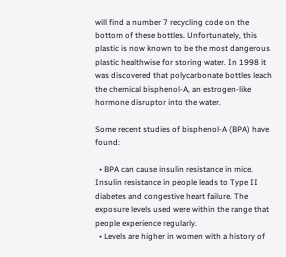will find a number 7 recycling code on the bottom of these bottles. Unfortunately, this plastic is now known to be the most dangerous plastic healthwise for storing water. In 1998 it was discovered that polycarbonate bottles leach the chemical bisphenol-A, an estrogen-like hormone disruptor into the water.

Some recent studies of bisphenol-A (BPA) have found:

  • BPA can cause insulin resistance in mice. Insulin resistance in people leads to Type II diabetes and congestive heart failure. The exposure levels used were within the range that people experience regularly.
  • Levels are higher in women with a history of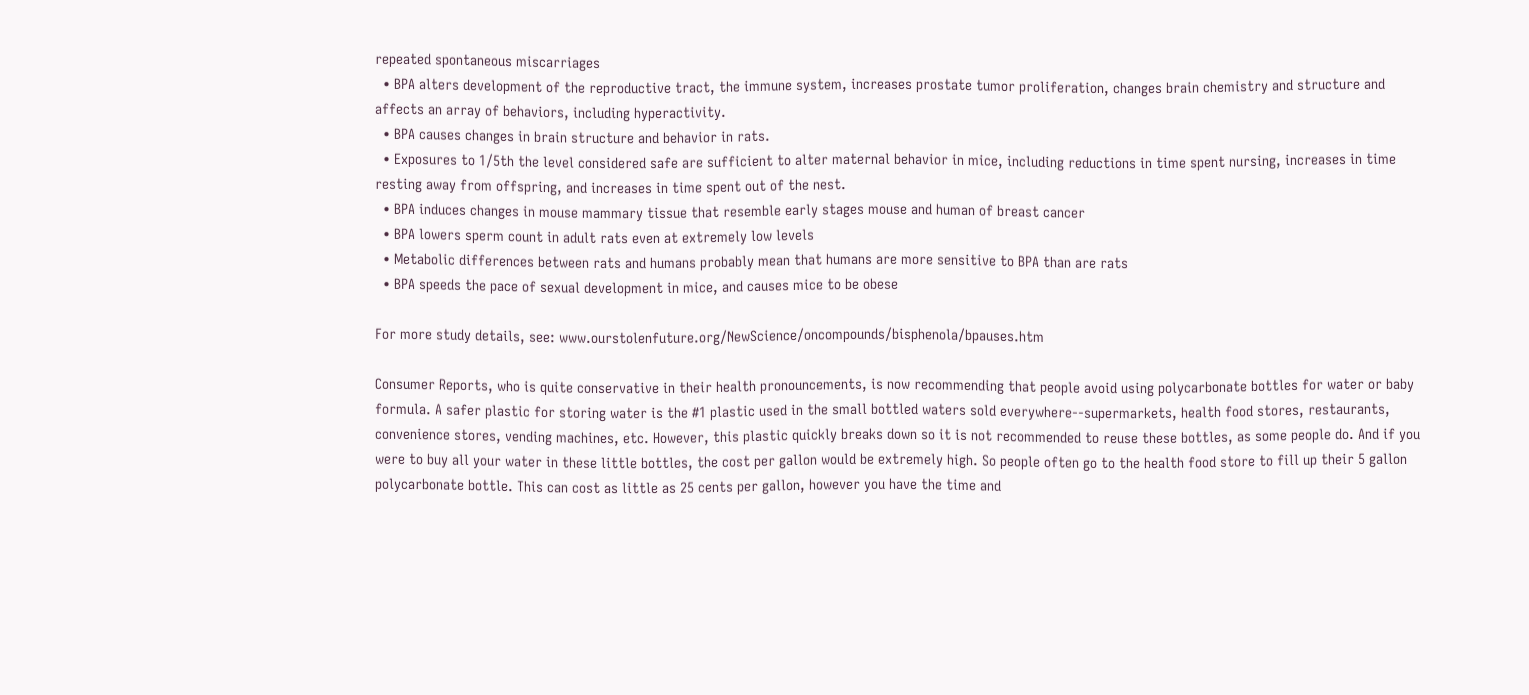repeated spontaneous miscarriages
  • BPA alters development of the reproductive tract, the immune system, increases prostate tumor proliferation, changes brain chemistry and structure and affects an array of behaviors, including hyperactivity.
  • BPA causes changes in brain structure and behavior in rats.
  • Exposures to 1/5th the level considered safe are sufficient to alter maternal behavior in mice, including reductions in time spent nursing, increases in time resting away from offspring, and increases in time spent out of the nest.
  • BPA induces changes in mouse mammary tissue that resemble early stages mouse and human of breast cancer
  • BPA lowers sperm count in adult rats even at extremely low levels
  • Metabolic differences between rats and humans probably mean that humans are more sensitive to BPA than are rats
  • BPA speeds the pace of sexual development in mice, and causes mice to be obese

For more study details, see: www.ourstolenfuture.org/NewScience/oncompounds/bisphenola/bpauses.htm

Consumer Reports, who is quite conservative in their health pronouncements, is now recommending that people avoid using polycarbonate bottles for water or baby formula. A safer plastic for storing water is the #1 plastic used in the small bottled waters sold everywhere--supermarkets, health food stores, restaurants, convenience stores, vending machines, etc. However, this plastic quickly breaks down so it is not recommended to reuse these bottles, as some people do. And if you were to buy all your water in these little bottles, the cost per gallon would be extremely high. So people often go to the health food store to fill up their 5 gallon polycarbonate bottle. This can cost as little as 25 cents per gallon, however you have the time and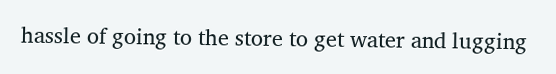hassle of going to the store to get water and lugging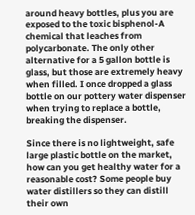around heavy bottles, plus you are exposed to the toxic bisphenol-A chemical that leaches from polycarbonate. The only other alternative for a 5 gallon bottle is glass, but those are extremely heavy when filled. I once dropped a glass bottle on our pottery water dispenser when trying to replace a bottle, breaking the dispenser.

Since there is no lightweight, safe large plastic bottle on the market, how can you get healthy water for a reasonable cost? Some people buy water distillers so they can distill their own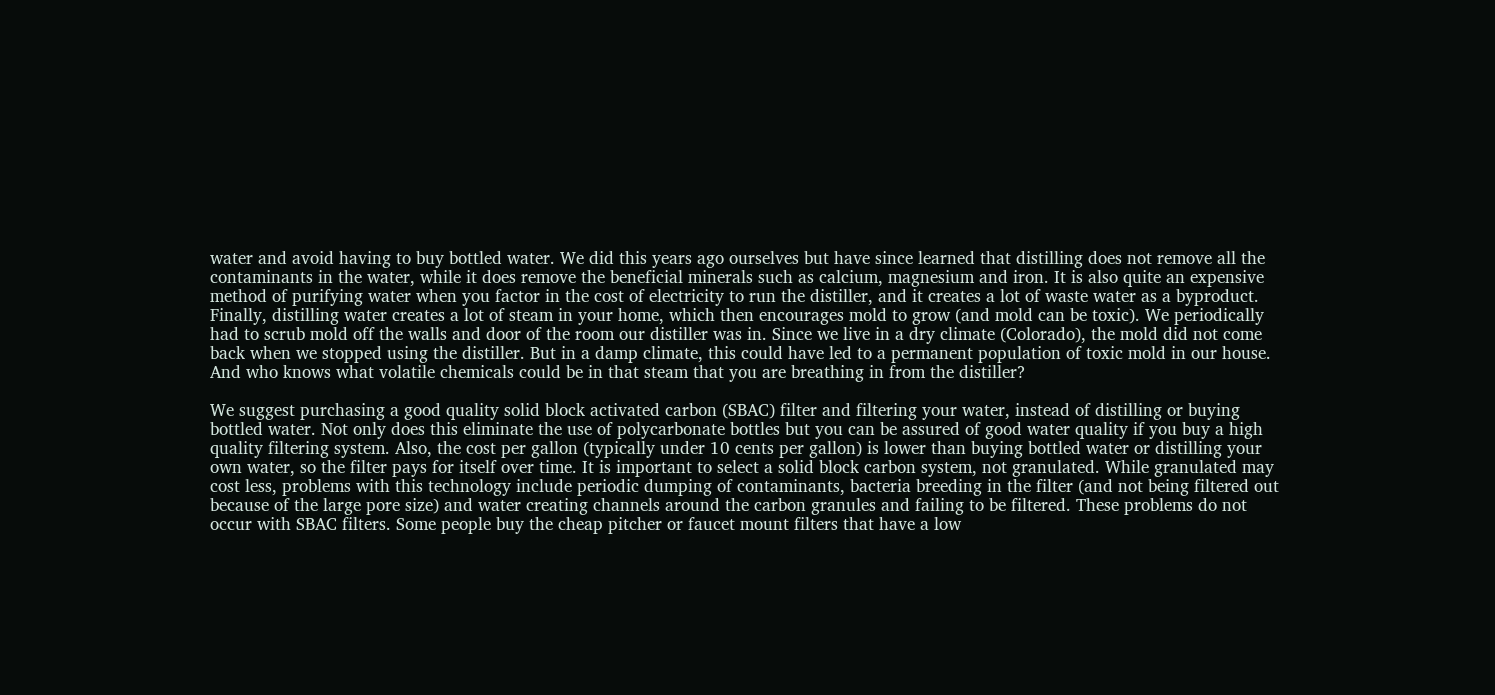water and avoid having to buy bottled water. We did this years ago ourselves but have since learned that distilling does not remove all the contaminants in the water, while it does remove the beneficial minerals such as calcium, magnesium and iron. It is also quite an expensive method of purifying water when you factor in the cost of electricity to run the distiller, and it creates a lot of waste water as a byproduct. Finally, distilling water creates a lot of steam in your home, which then encourages mold to grow (and mold can be toxic). We periodically had to scrub mold off the walls and door of the room our distiller was in. Since we live in a dry climate (Colorado), the mold did not come back when we stopped using the distiller. But in a damp climate, this could have led to a permanent population of toxic mold in our house. And who knows what volatile chemicals could be in that steam that you are breathing in from the distiller?

We suggest purchasing a good quality solid block activated carbon (SBAC) filter and filtering your water, instead of distilling or buying bottled water. Not only does this eliminate the use of polycarbonate bottles but you can be assured of good water quality if you buy a high quality filtering system. Also, the cost per gallon (typically under 10 cents per gallon) is lower than buying bottled water or distilling your own water, so the filter pays for itself over time. It is important to select a solid block carbon system, not granulated. While granulated may cost less, problems with this technology include periodic dumping of contaminants, bacteria breeding in the filter (and not being filtered out because of the large pore size) and water creating channels around the carbon granules and failing to be filtered. These problems do not occur with SBAC filters. Some people buy the cheap pitcher or faucet mount filters that have a low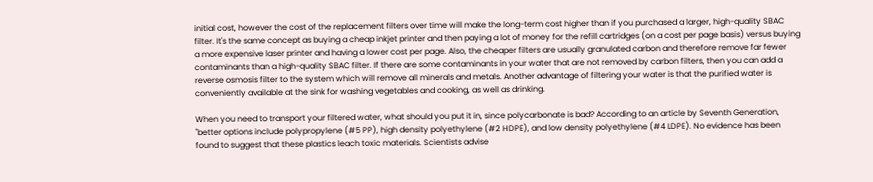initial cost, however the cost of the replacement filters over time will make the long-term cost higher than if you purchased a larger, high-quality SBAC filter. It's the same concept as buying a cheap inkjet printer and then paying a lot of money for the refill cartridges (on a cost per page basis) versus buying a more expensive laser printer and having a lower cost per page. Also, the cheaper filters are usually granulated carbon and therefore remove far fewer contaminants than a high-quality SBAC filter. If there are some contaminants in your water that are not removed by carbon filters, then you can add a reverse osmosis filter to the system which will remove all minerals and metals. Another advantage of filtering your water is that the purified water is conveniently available at the sink for washing vegetables and cooking, as well as drinking.

When you need to transport your filtered water, what should you put it in, since polycarbonate is bad? According to an article by Seventh Generation, "better options include polypropylene (#5 PP), high density polyethylene (#2 HDPE), and low density polyethylene (#4 LDPE). No evidence has been found to suggest that these plastics leach toxic materials. Scientists advise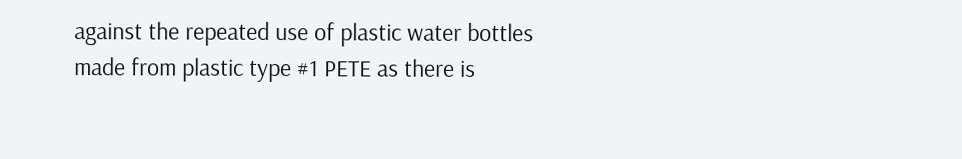against the repeated use of plastic water bottles made from plastic type #1 PETE as there is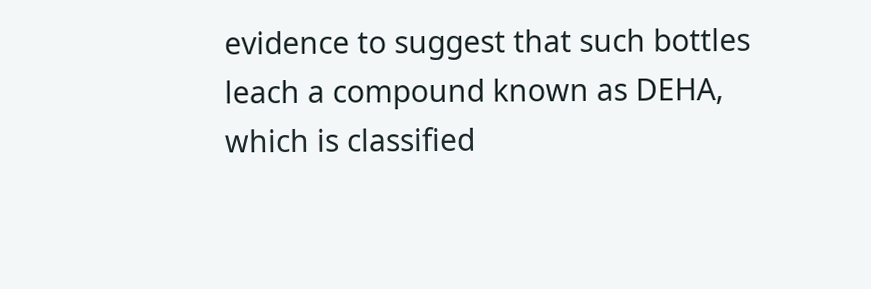evidence to suggest that such bottles leach a compound known as DEHA, which is classified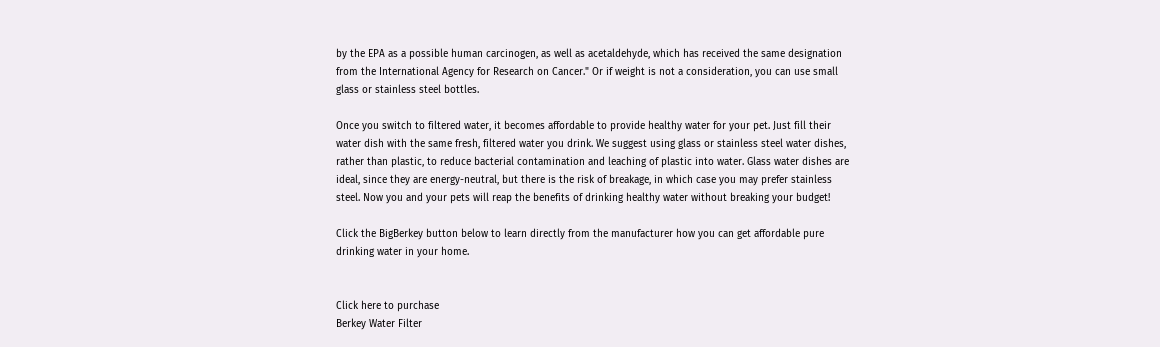by the EPA as a possible human carcinogen, as well as acetaldehyde, which has received the same designation from the International Agency for Research on Cancer." Or if weight is not a consideration, you can use small glass or stainless steel bottles.

Once you switch to filtered water, it becomes affordable to provide healthy water for your pet. Just fill their water dish with the same fresh, filtered water you drink. We suggest using glass or stainless steel water dishes, rather than plastic, to reduce bacterial contamination and leaching of plastic into water. Glass water dishes are ideal, since they are energy-neutral, but there is the risk of breakage, in which case you may prefer stainless steel. Now you and your pets will reap the benefits of drinking healthy water without breaking your budget!

Click the BigBerkey button below to learn directly from the manufacturer how you can get affordable pure drinking water in your home.


Click here to purchase
Berkey Water Filter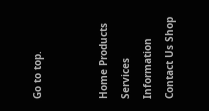Go to top.


Home Products Services Information Contact Us Shop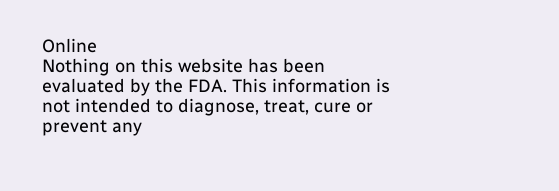Online
Nothing on this website has been evaluated by the FDA. This information is not intended to diagnose, treat, cure or prevent any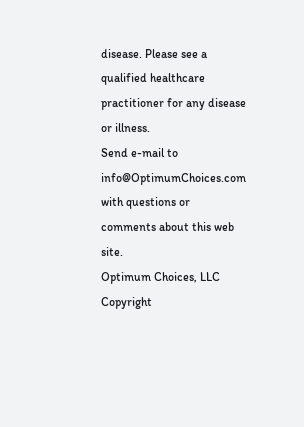disease. Please see a qualified healthcare practitioner for any disease or illness.
Send e-mail to info@OptimumChoices.com
with questions or comments about this web site.
Optimum Choices, LLC     Copyright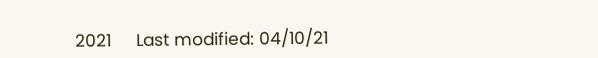2021     Last modified: 04/10/21